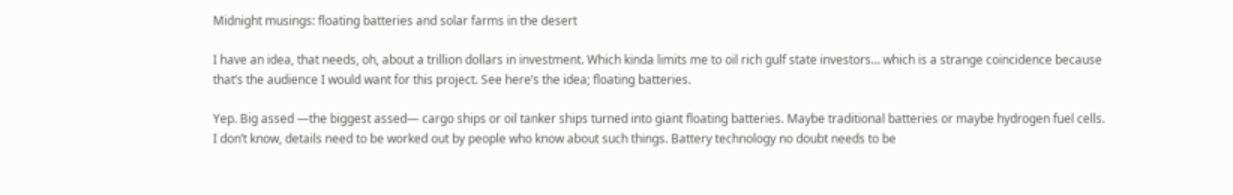Midnight musings: floating batteries and solar farms in the desert

I have an idea, that needs, oh, about a trillion dollars in investment. Which kinda limits me to oil rich gulf state investors… which is a strange coincidence because that’s the audience I would want for this project. See here’s the idea; floating batteries.

Yep. Big assed —the biggest assed— cargo ships or oil tanker ships turned into giant floating batteries. Maybe traditional batteries or maybe hydrogen fuel cells. I don’t know, details need to be worked out by people who know about such things. Battery technology no doubt needs to be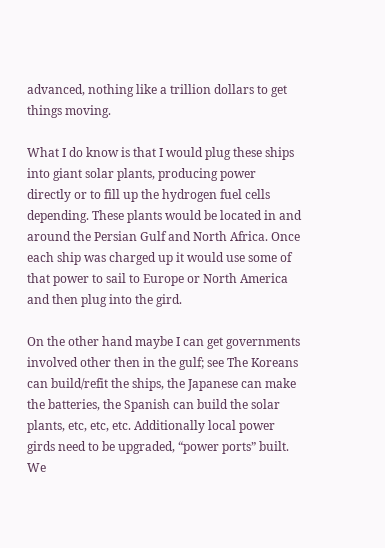advanced, nothing like a trillion dollars to get things moving.

What I do know is that I would plug these ships into giant solar plants, producing power directly or to fill up the hydrogen fuel cells depending. These plants would be located in and around the Persian Gulf and North Africa. Once each ship was charged up it would use some of that power to sail to Europe or North America and then plug into the gird.

On the other hand maybe I can get governments involved other then in the gulf; see The Koreans can build/refit the ships, the Japanese can make the batteries, the Spanish can build the solar plants, etc, etc, etc. Additionally local power girds need to be upgraded, “power ports” built. We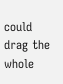could drag the whole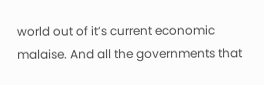world out of it’s current economic malaise. And all the governments that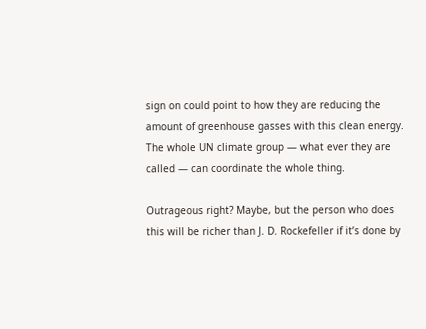sign on could point to how they are reducing the amount of greenhouse gasses with this clean energy. The whole UN climate group — what ever they are called — can coordinate the whole thing.

Outrageous right? Maybe, but the person who does this will be richer than J. D. Rockefeller if it’s done by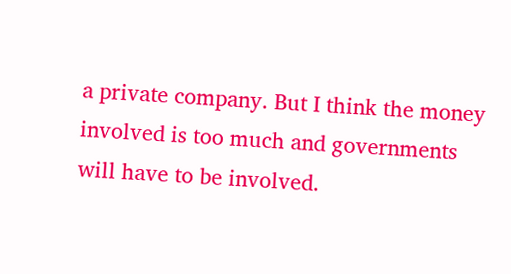a private company. But I think the money involved is too much and governments will have to be involved.